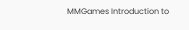MMGames Introduction to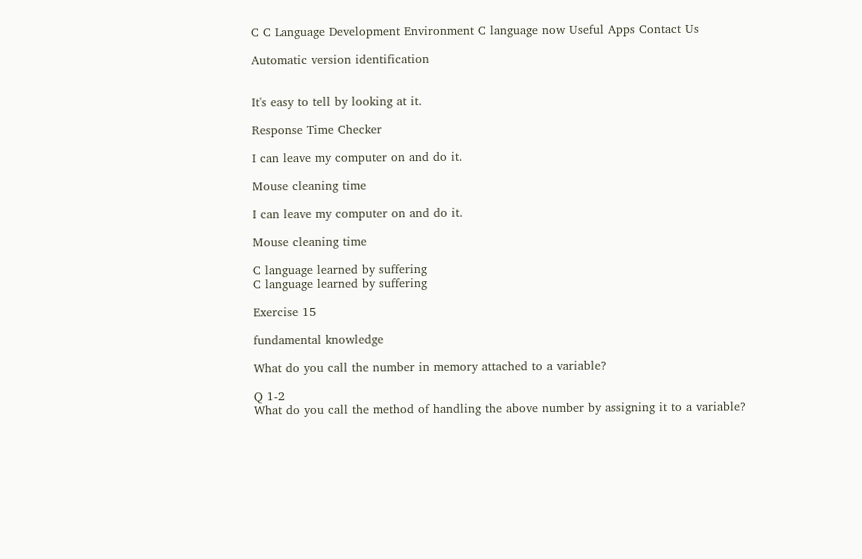C C Language Development Environment C language now Useful Apps Contact Us

Automatic version identification


It's easy to tell by looking at it.

Response Time Checker

I can leave my computer on and do it.

Mouse cleaning time

I can leave my computer on and do it.

Mouse cleaning time

C language learned by suffering
C language learned by suffering

Exercise 15

fundamental knowledge

What do you call the number in memory attached to a variable?

Q 1-2
What do you call the method of handling the above number by assigning it to a variable?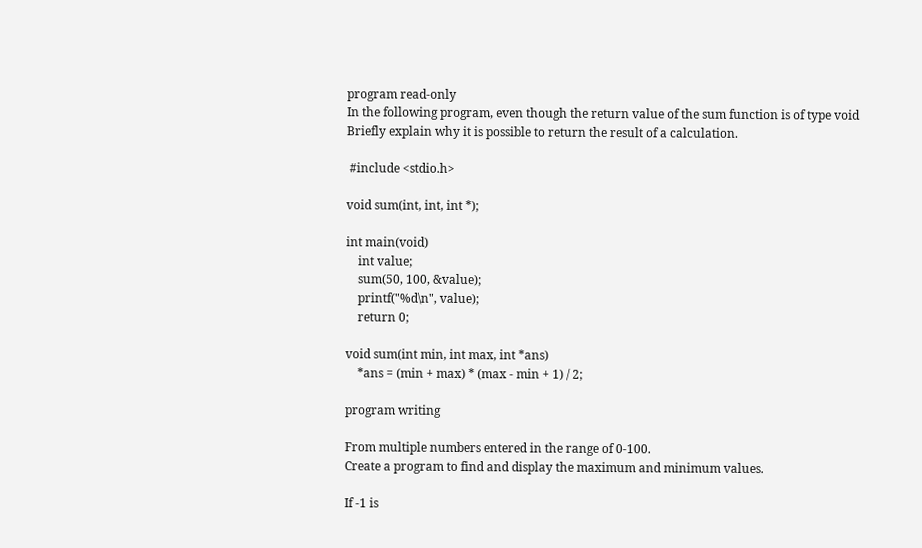program read-only
In the following program, even though the return value of the sum function is of type void
Briefly explain why it is possible to return the result of a calculation.

 #include <stdio.h>

void sum(int, int, int *);

int main(void)
    int value;
    sum(50, 100, &value);
    printf("%d\n", value);
    return 0;

void sum(int min, int max, int *ans)
    *ans = (min + max) * (max - min + 1) / 2;

program writing

From multiple numbers entered in the range of 0-100.
Create a program to find and display the maximum and minimum values.

If -1 is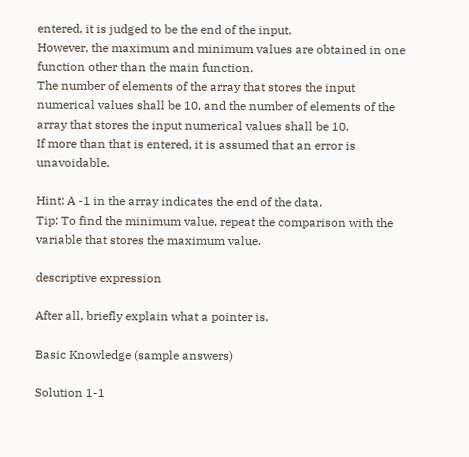entered, it is judged to be the end of the input.
However, the maximum and minimum values are obtained in one function other than the main function.
The number of elements of the array that stores the input numerical values shall be 10, and the number of elements of the array that stores the input numerical values shall be 10.
If more than that is entered, it is assumed that an error is unavoidable.

Hint: A -1 in the array indicates the end of the data.
Tip: To find the minimum value, repeat the comparison with the variable that stores the maximum value.

descriptive expression

After all, briefly explain what a pointer is.

Basic Knowledge (sample answers)

Solution 1-1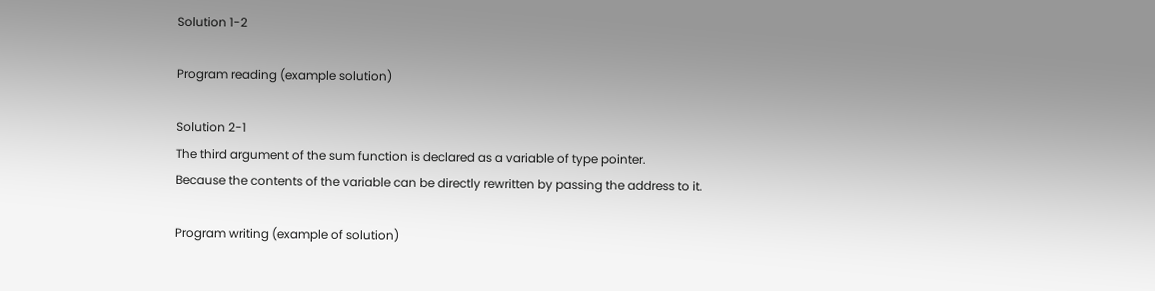Solution 1-2

Program reading (example solution)

Solution 2-1
The third argument of the sum function is declared as a variable of type pointer.
Because the contents of the variable can be directly rewritten by passing the address to it.

Program writing (example of solution)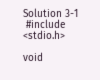Solution 3-1
 #include <stdio.h>

void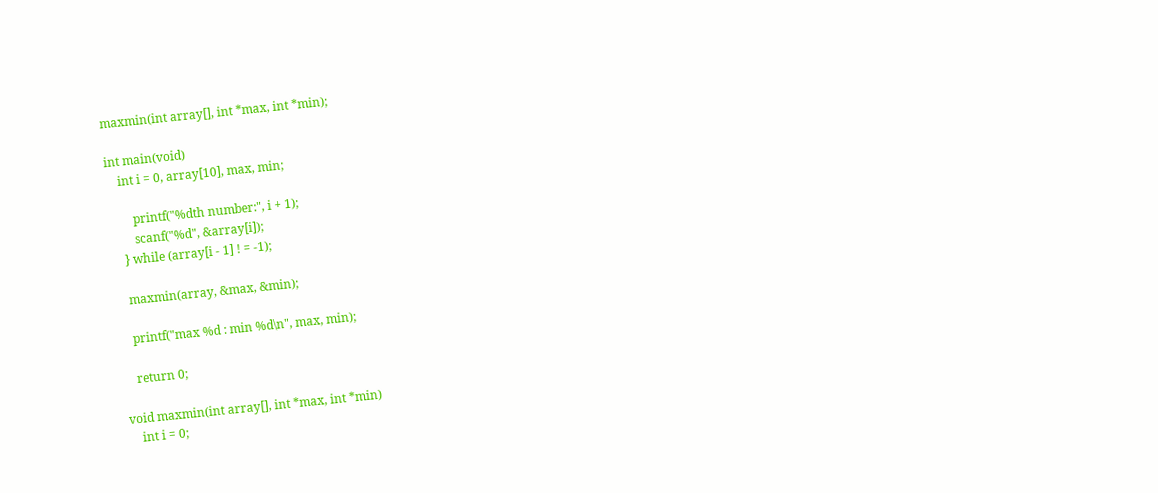maxmin(int array[], int *max, int *min);

int main(void)
    int i = 0, array[10], max, min;

        printf("%dth number:", i + 1);
        scanf("%d", &array[i]);
    } while (array[i - 1] ! = -1);

    maxmin(array, &max, &min);

    printf("max %d : min %d\n", max, min);

    return 0;

void maxmin(int array[], int *max, int *min)
    int i = 0;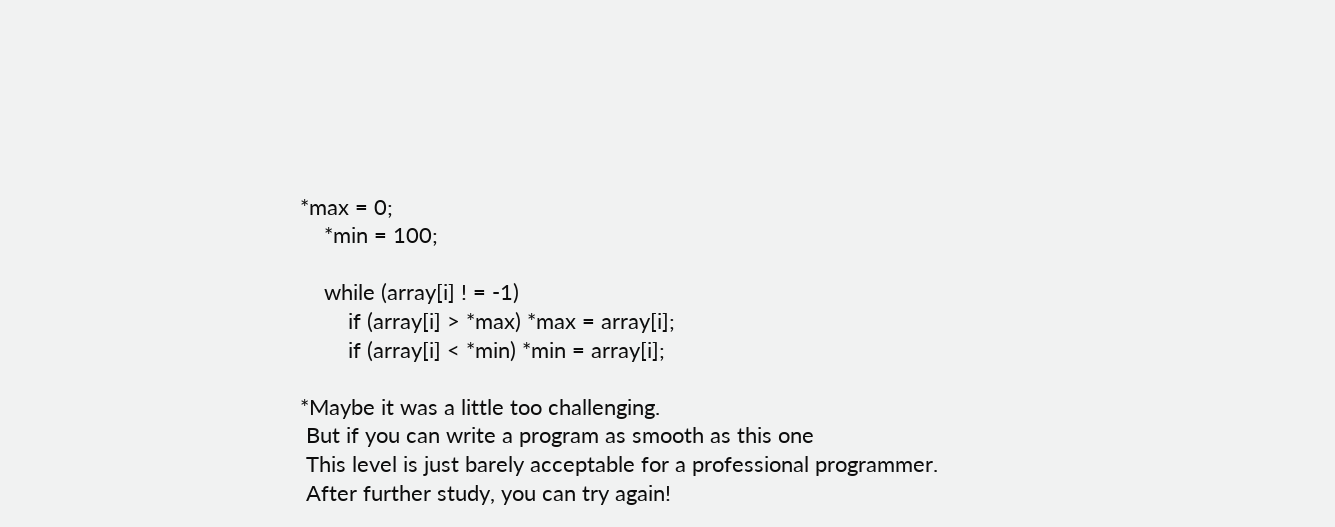*max = 0;
    *min = 100;

    while (array[i] ! = -1)
        if (array[i] > *max) *max = array[i];
        if (array[i] < *min) *min = array[i];

*Maybe it was a little too challenging.
 But if you can write a program as smooth as this one
 This level is just barely acceptable for a professional programmer.
 After further study, you can try again!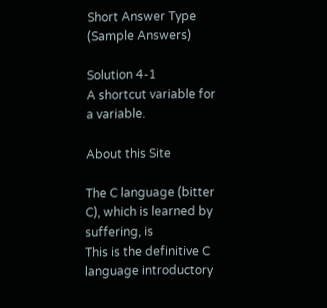Short Answer Type (Sample Answers)

Solution 4-1
A shortcut variable for a variable.

About this Site

The C language (bitter C), which is learned by suffering, is
This is the definitive C language introductory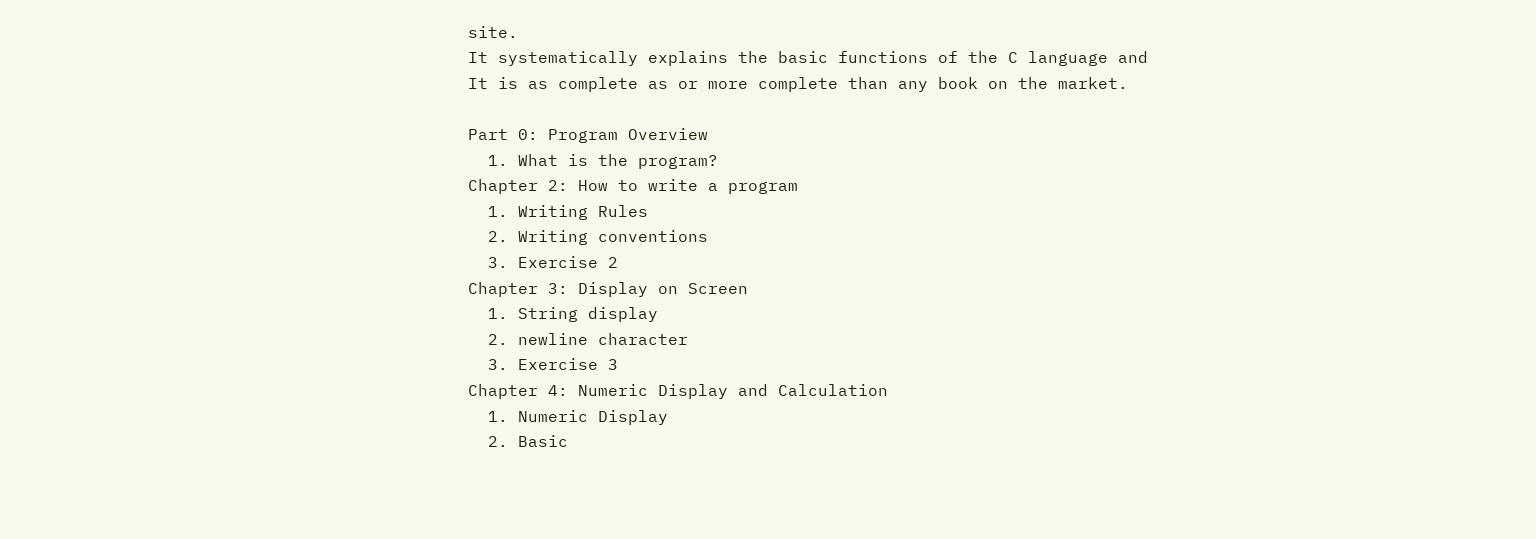site.
It systematically explains the basic functions of the C language and
It is as complete as or more complete than any book on the market.

Part 0: Program Overview
  1. What is the program?
Chapter 2: How to write a program
  1. Writing Rules
  2. Writing conventions
  3. Exercise 2
Chapter 3: Display on Screen
  1. String display
  2. newline character
  3. Exercise 3
Chapter 4: Numeric Display and Calculation
  1. Numeric Display
  2. Basic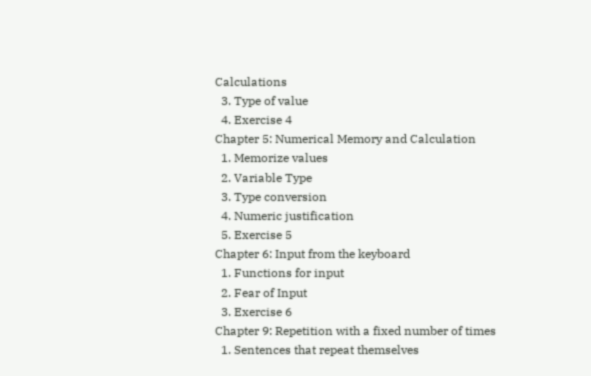Calculations
  3. Type of value
  4. Exercise 4
Chapter 5: Numerical Memory and Calculation
  1. Memorize values
  2. Variable Type
  3. Type conversion
  4. Numeric justification
  5. Exercise 5
Chapter 6: Input from the keyboard
  1. Functions for input
  2. Fear of Input
  3. Exercise 6
Chapter 9: Repetition with a fixed number of times
  1. Sentences that repeat themselves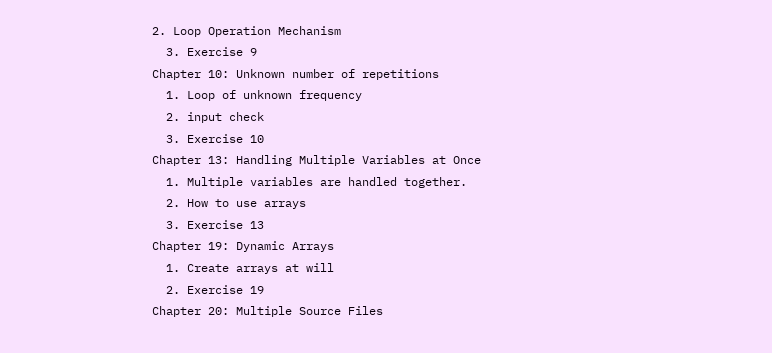2. Loop Operation Mechanism
  3. Exercise 9
Chapter 10: Unknown number of repetitions
  1. Loop of unknown frequency
  2. input check
  3. Exercise 10
Chapter 13: Handling Multiple Variables at Once
  1. Multiple variables are handled together.
  2. How to use arrays
  3. Exercise 13
Chapter 19: Dynamic Arrays
  1. Create arrays at will
  2. Exercise 19
Chapter 20: Multiple Source Files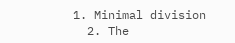1. Minimal division
  2. The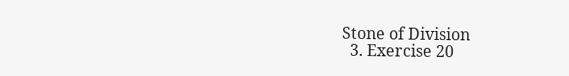Stone of Division
  3. Exercise 20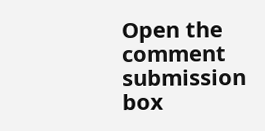Open the  comment submission box